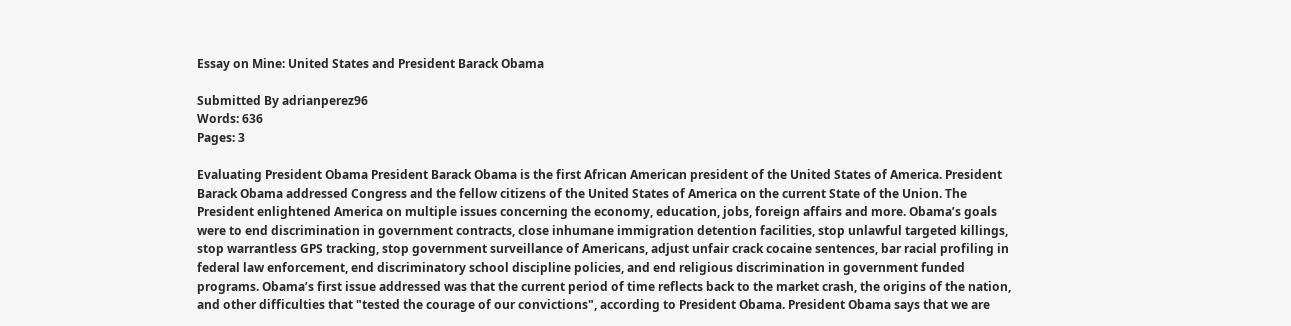Essay on Mine: United States and President Barack Obama

Submitted By adrianperez96
Words: 636
Pages: 3

Evaluating President Obama President Barack Obama is the first African American president of the United States of America. President Barack Obama addressed Congress and the fellow citizens of the United States of America on the current State of the Union. The President enlightened America on multiple issues concerning the economy, education, jobs, foreign affairs and more. Obama’s goals were to end discrimination in government contracts, close inhumane immigration detention facilities, stop unlawful targeted killings, stop warrantless GPS tracking, stop government surveillance of Americans, adjust unfair crack cocaine sentences, bar racial profiling in federal law enforcement, end discriminatory school discipline policies, and end religious discrimination in government funded programs. Obama’s first issue addressed was that the current period of time reflects back to the market crash, the origins of the nation, and other difficulties that "tested the courage of our convictions", according to President Obama. President Obama says that we are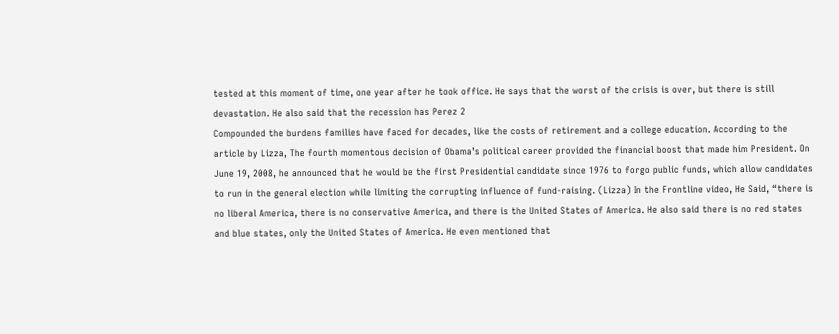tested at this moment of time, one year after he took office. He says that the worst of the crisis is over, but there is still devastation. He also said that the recession has Perez 2
Compounded the burdens families have faced for decades, like the costs of retirement and a college education. According to the article by Lizza, The fourth momentous decision of Obama’s political career provided the financial boost that made him President. On June 19, 2008, he announced that he would be the first Presidential candidate since 1976 to forgo public funds, which allow candidates to run in the general election while limiting the corrupting influence of fund-raising. (Lizza) In the Frontline video, He Said, “there is no liberal America, there is no conservative America, and there is the United States of America. He also said there is no red states and blue states, only the United States of America. He even mentioned that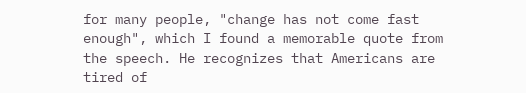for many people, "change has not come fast enough", which I found a memorable quote from the speech. He recognizes that Americans are tired of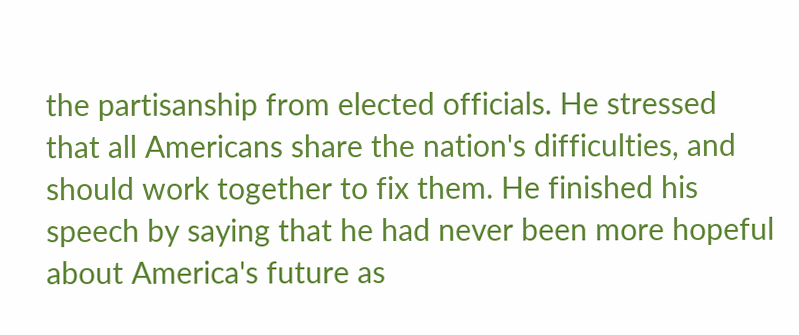the partisanship from elected officials. He stressed that all Americans share the nation's difficulties, and should work together to fix them. He finished his speech by saying that he had never been more hopeful about America's future as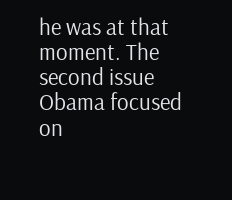he was at that moment. The second issue Obama focused on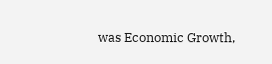was Economic Growth,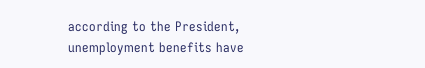according to the President, unemployment benefits have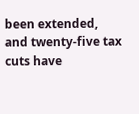been extended, and twenty-five tax cuts have